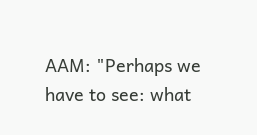AAM: "Perhaps we have to see: what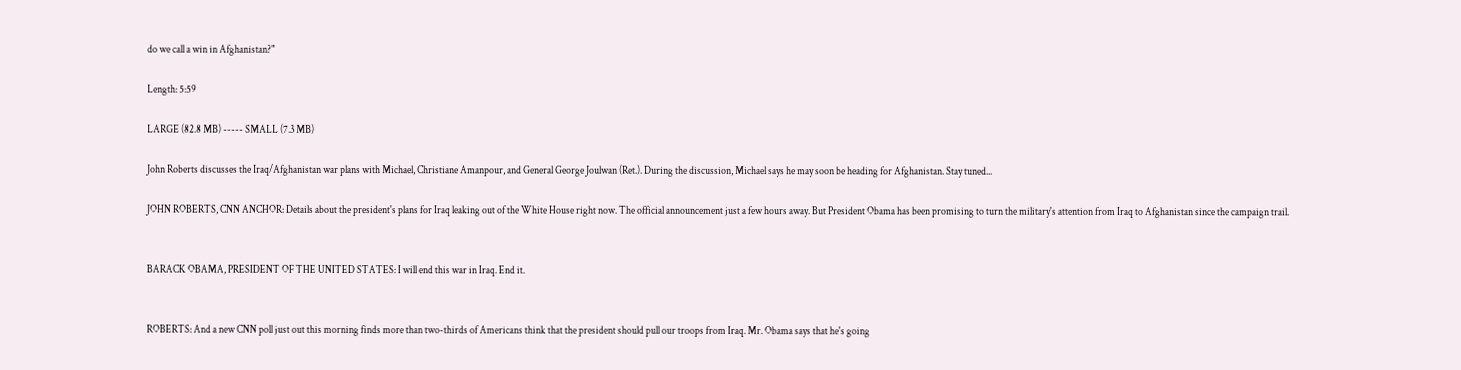do we call a win in Afghanistan?"

Length: 5:59

LARGE (82.8 MB) ----- SMALL (7.3 MB)

John Roberts discusses the Iraq/Afghanistan war plans with Michael, Christiane Amanpour, and General George Joulwan (Ret.). During the discussion, Michael says he may soon be heading for Afghanistan. Stay tuned...

JOHN ROBERTS, CNN ANCHOR: Details about the president's plans for Iraq leaking out of the White House right now. The official announcement just a few hours away. But President Obama has been promising to turn the military's attention from Iraq to Afghanistan since the campaign trail.


BARACK OBAMA, PRESIDENT OF THE UNITED STATES: I will end this war in Iraq. End it.


ROBERTS: And a new CNN poll just out this morning finds more than two-thirds of Americans think that the president should pull our troops from Iraq. Mr. Obama says that he's going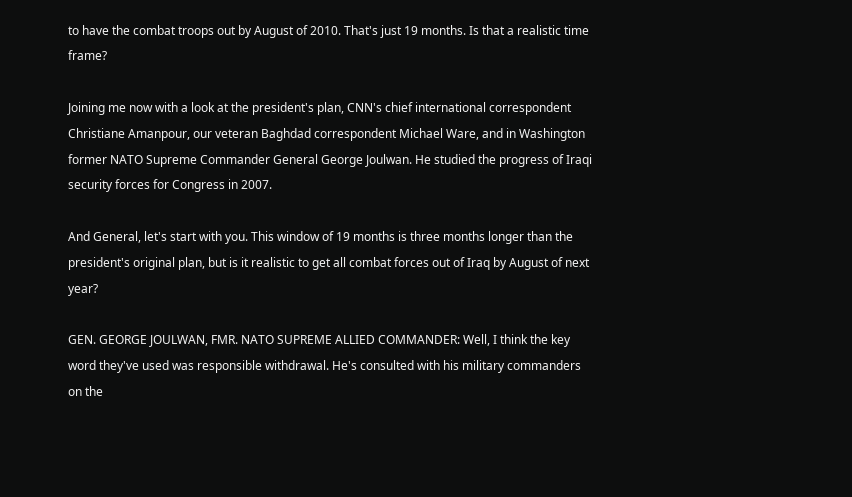to have the combat troops out by August of 2010. That's just 19 months. Is that a realistic time frame?

Joining me now with a look at the president's plan, CNN's chief international correspondent Christiane Amanpour, our veteran Baghdad correspondent Michael Ware, and in Washington former NATO Supreme Commander General George Joulwan. He studied the progress of Iraqi security forces for Congress in 2007.

And General, let's start with you. This window of 19 months is three months longer than the president's original plan, but is it realistic to get all combat forces out of Iraq by August of next year?

GEN. GEORGE JOULWAN, FMR. NATO SUPREME ALLIED COMMANDER: Well, I think the key word they've used was responsible withdrawal. He's consulted with his military commanders on the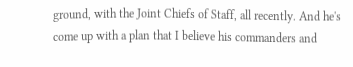ground, with the Joint Chiefs of Staff, all recently. And he's come up with a plan that I believe his commanders and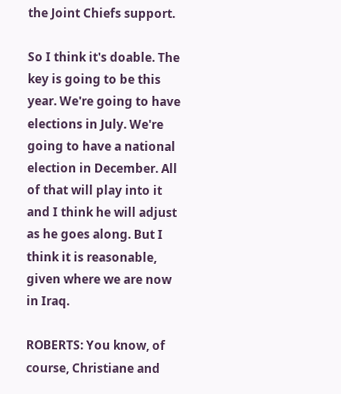the Joint Chiefs support.

So I think it's doable. The key is going to be this year. We're going to have elections in July. We're going to have a national election in December. All of that will play into it and I think he will adjust as he goes along. But I think it is reasonable, given where we are now in Iraq.

ROBERTS: You know, of course, Christiane and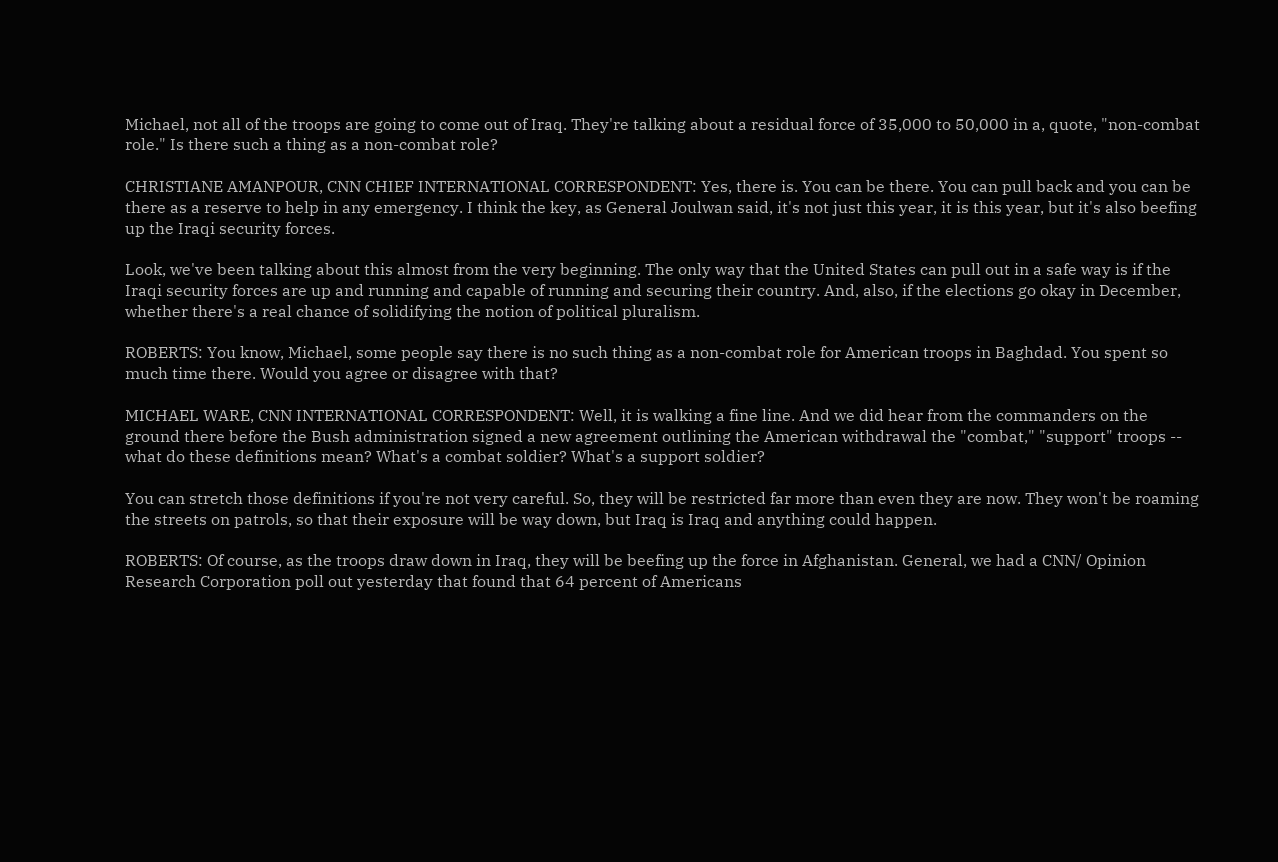Michael, not all of the troops are going to come out of Iraq. They're talking about a residual force of 35,000 to 50,000 in a, quote, "non-combat role." Is there such a thing as a non-combat role?

CHRISTIANE AMANPOUR, CNN CHIEF INTERNATIONAL CORRESPONDENT: Yes, there is. You can be there. You can pull back and you can be there as a reserve to help in any emergency. I think the key, as General Joulwan said, it's not just this year, it is this year, but it's also beefing up the Iraqi security forces.

Look, we've been talking about this almost from the very beginning. The only way that the United States can pull out in a safe way is if the Iraqi security forces are up and running and capable of running and securing their country. And, also, if the elections go okay in December, whether there's a real chance of solidifying the notion of political pluralism.

ROBERTS: You know, Michael, some people say there is no such thing as a non-combat role for American troops in Baghdad. You spent so much time there. Would you agree or disagree with that?

MICHAEL WARE, CNN INTERNATIONAL CORRESPONDENT: Well, it is walking a fine line. And we did hear from the commanders on the ground there before the Bush administration signed a new agreement outlining the American withdrawal the "combat," "support" troops -- what do these definitions mean? What's a combat soldier? What's a support soldier?

You can stretch those definitions if you're not very careful. So, they will be restricted far more than even they are now. They won't be roaming the streets on patrols, so that their exposure will be way down, but Iraq is Iraq and anything could happen.

ROBERTS: Of course, as the troops draw down in Iraq, they will be beefing up the force in Afghanistan. General, we had a CNN/ Opinion Research Corporation poll out yesterday that found that 64 percent of Americans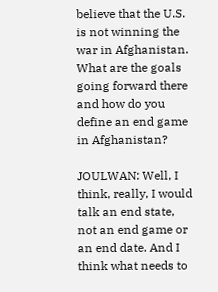believe that the U.S. is not winning the war in Afghanistan. What are the goals going forward there and how do you define an end game in Afghanistan?

JOULWAN: Well, I think, really, I would talk an end state, not an end game or an end date. And I think what needs to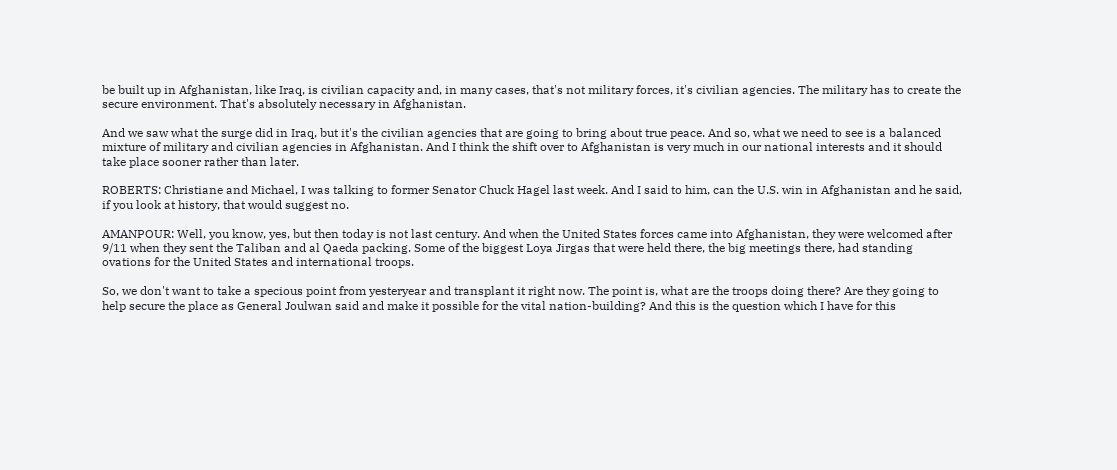be built up in Afghanistan, like Iraq, is civilian capacity and, in many cases, that's not military forces, it's civilian agencies. The military has to create the secure environment. That's absolutely necessary in Afghanistan.

And we saw what the surge did in Iraq, but it's the civilian agencies that are going to bring about true peace. And so, what we need to see is a balanced mixture of military and civilian agencies in Afghanistan. And I think the shift over to Afghanistan is very much in our national interests and it should take place sooner rather than later.

ROBERTS: Christiane and Michael, I was talking to former Senator Chuck Hagel last week. And I said to him, can the U.S. win in Afghanistan and he said, if you look at history, that would suggest no.

AMANPOUR: Well, you know, yes, but then today is not last century. And when the United States forces came into Afghanistan, they were welcomed after 9/11 when they sent the Taliban and al Qaeda packing. Some of the biggest Loya Jirgas that were held there, the big meetings there, had standing ovations for the United States and international troops.

So, we don't want to take a specious point from yesteryear and transplant it right now. The point is, what are the troops doing there? Are they going to help secure the place as General Joulwan said and make it possible for the vital nation-building? And this is the question which I have for this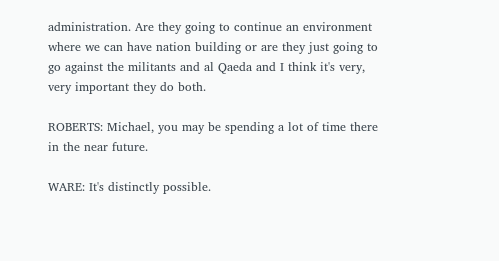administration. Are they going to continue an environment where we can have nation building or are they just going to go against the militants and al Qaeda and I think it's very, very important they do both.

ROBERTS: Michael, you may be spending a lot of time there in the near future.

WARE: It's distinctly possible.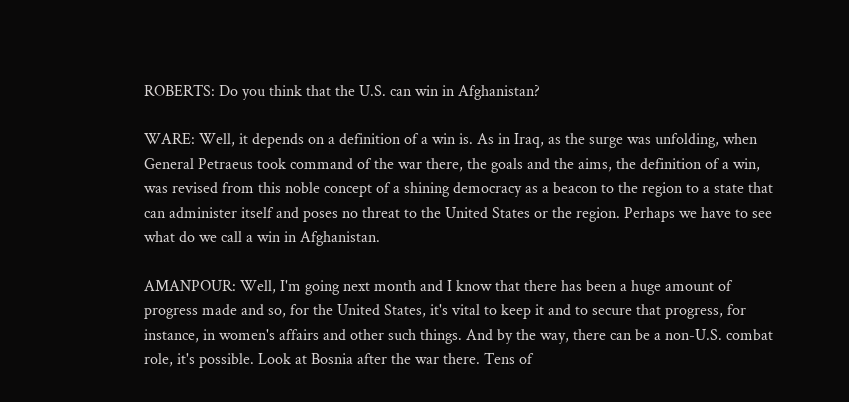ROBERTS: Do you think that the U.S. can win in Afghanistan?

WARE: Well, it depends on a definition of a win is. As in Iraq, as the surge was unfolding, when General Petraeus took command of the war there, the goals and the aims, the definition of a win, was revised from this noble concept of a shining democracy as a beacon to the region to a state that can administer itself and poses no threat to the United States or the region. Perhaps we have to see what do we call a win in Afghanistan.

AMANPOUR: Well, I'm going next month and I know that there has been a huge amount of progress made and so, for the United States, it's vital to keep it and to secure that progress, for instance, in women's affairs and other such things. And by the way, there can be a non-U.S. combat role, it's possible. Look at Bosnia after the war there. Tens of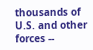thousands of U.S. and other forces --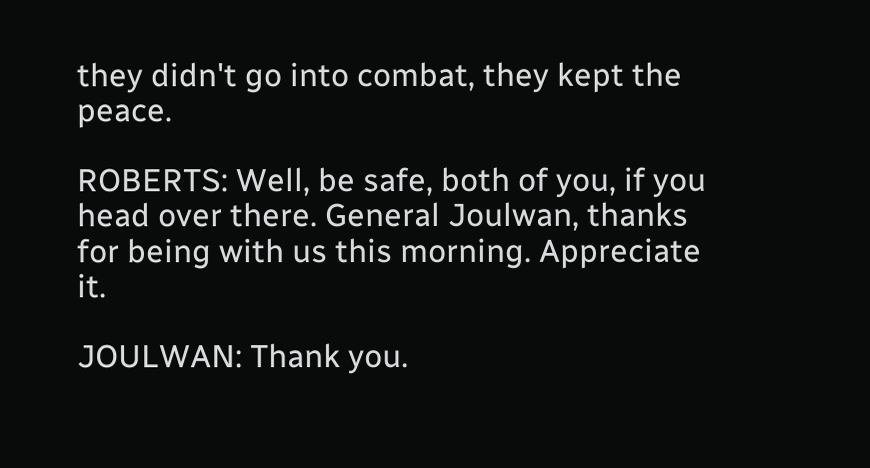they didn't go into combat, they kept the peace.

ROBERTS: Well, be safe, both of you, if you head over there. General Joulwan, thanks for being with us this morning. Appreciate it.

JOULWAN: Thank you.